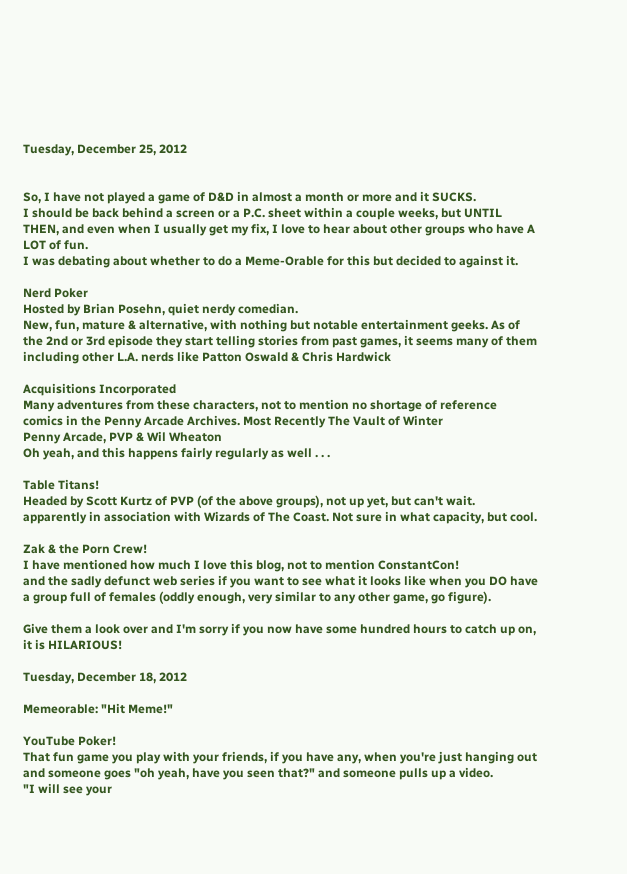Tuesday, December 25, 2012


So, I have not played a game of D&D in almost a month or more and it SUCKS.
I should be back behind a screen or a P.C. sheet within a couple weeks, but UNTIL THEN, and even when I usually get my fix, I love to hear about other groups who have A LOT of fun.
I was debating about whether to do a Meme-Orable for this but decided to against it.

Nerd Poker
Hosted by Brian Posehn, quiet nerdy comedian.
New, fun, mature & alternative, with nothing but notable entertainment geeks. As of the 2nd or 3rd episode they start telling stories from past games, it seems many of them including other L.A. nerds like Patton Oswald & Chris Hardwick

Acquisitions Incorporated
Many adventures from these characters, not to mention no shortage of reference comics in the Penny Arcade Archives. Most Recently The Vault of Winter
Penny Arcade, PVP & Wil Wheaton
Oh yeah, and this happens fairly regularly as well . . .

Table Titans!
Headed by Scott Kurtz of PVP (of the above groups), not up yet, but can't wait. apparently in association with Wizards of The Coast. Not sure in what capacity, but cool.

Zak & the Porn Crew!
I have mentioned how much I love this blog, not to mention ConstantCon!
and the sadly defunct web series if you want to see what it looks like when you DO have a group full of females (oddly enough, very similar to any other game, go figure).

Give them a look over and I'm sorry if you now have some hundred hours to catch up on, it is HILARIOUS!

Tuesday, December 18, 2012

Memeorable: "Hit Meme!"

YouTube Poker!
That fun game you play with your friends, if you have any, when you're just hanging out and someone goes "oh yeah, have you seen that?" and someone pulls up a video.
"I will see your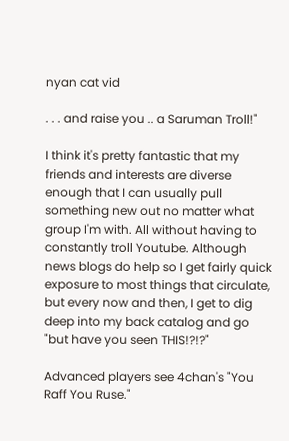nyan cat vid

. . . and raise you .. a Saruman Troll!"

I think it's pretty fantastic that my friends and interests are diverse enough that I can usually pull something new out no matter what group I'm with. All without having to constantly troll Youtube. Although news blogs do help so I get fairly quick exposure to most things that circulate, but every now and then, I get to dig deep into my back catalog and go "but have you seen THIS!?!?"

Advanced players see 4chan's "You Raff You Ruse."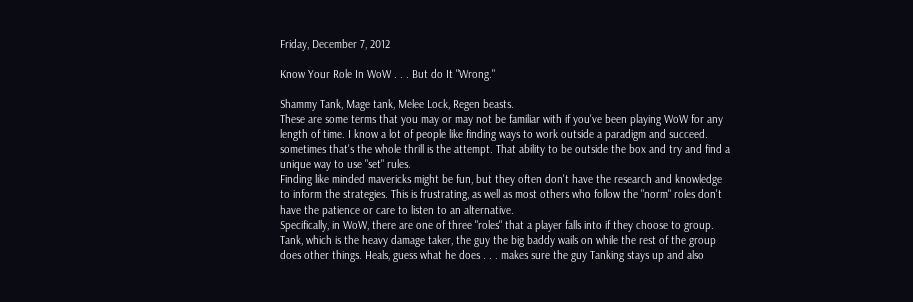Friday, December 7, 2012

Know Your Role In WoW . . . But do It "Wrong."

Shammy Tank, Mage tank, Melee Lock, Regen beasts.
These are some terms that you may or may not be familiar with if you've been playing WoW for any length of time. I know a lot of people like finding ways to work outside a paradigm and succeed. sometimes that's the whole thrill is the attempt. That ability to be outside the box and try and find a unique way to use "set" rules.
Finding like minded mavericks might be fun, but they often don't have the research and knowledge to inform the strategies. This is frustrating, as well as most others who follow the "norm" roles don't have the patience or care to listen to an alternative.
Specifically, in WoW, there are one of three "roles" that a player falls into if they choose to group. Tank, which is the heavy damage taker, the guy the big baddy wails on while the rest of the group does other things. Heals, guess what he does . . . makes sure the guy Tanking stays up and also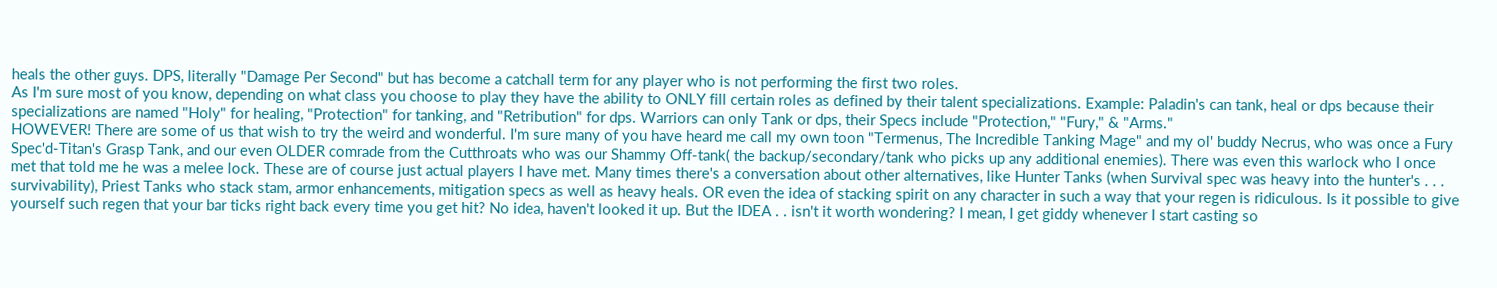heals the other guys. DPS, literally "Damage Per Second" but has become a catchall term for any player who is not performing the first two roles.
As I'm sure most of you know, depending on what class you choose to play they have the ability to ONLY fill certain roles as defined by their talent specializations. Example: Paladin's can tank, heal or dps because their specializations are named "Holy" for healing, "Protection" for tanking, and "Retribution" for dps. Warriors can only Tank or dps, their Specs include "Protection," "Fury," & "Arms."
HOWEVER! There are some of us that wish to try the weird and wonderful. I'm sure many of you have heard me call my own toon "Termenus, The Incredible Tanking Mage" and my ol' buddy Necrus, who was once a Fury Spec'd-Titan's Grasp Tank, and our even OLDER comrade from the Cutthroats who was our Shammy Off-tank( the backup/secondary/tank who picks up any additional enemies). There was even this warlock who I once met that told me he was a melee lock. These are of course just actual players I have met. Many times there's a conversation about other alternatives, like Hunter Tanks (when Survival spec was heavy into the hunter's . . . survivability), Priest Tanks who stack stam, armor enhancements, mitigation specs as well as heavy heals. OR even the idea of stacking spirit on any character in such a way that your regen is ridiculous. Is it possible to give yourself such regen that your bar ticks right back every time you get hit? No idea, haven't looked it up. But the IDEA . . isn't it worth wondering? I mean, I get giddy whenever I start casting so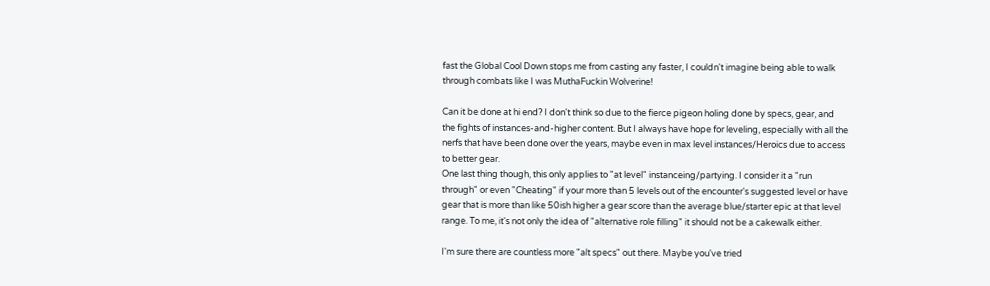fast the Global Cool Down stops me from casting any faster, I couldn't imagine being able to walk through combats like I was MuthaFuckin Wolverine!

Can it be done at hi end? I don't think so due to the fierce pigeon holing done by specs, gear, and the fights of instances-and-higher content. But I always have hope for leveling, especially with all the nerfs that have been done over the years, maybe even in max level instances/Heroics due to access to better gear.
One last thing though, this only applies to "at level" instanceing/partying. I consider it a "run through" or even "Cheating" if your more than 5 levels out of the encounter's suggested level or have gear that is more than like 50ish higher a gear score than the average blue/starter epic at that level range. To me, it's not only the idea of "alternative role filling" it should not be a cakewalk either.

I'm sure there are countless more "alt specs" out there. Maybe you've tried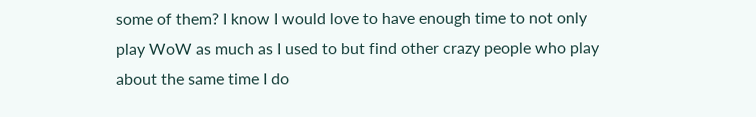some of them? I know I would love to have enough time to not only play WoW as much as I used to but find other crazy people who play about the same time I do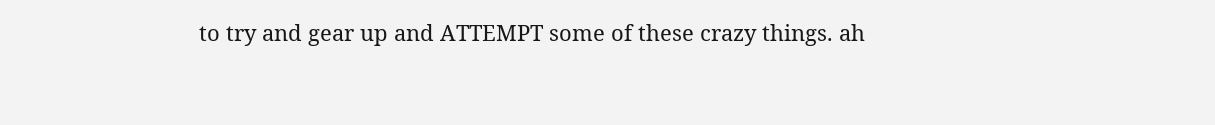to try and gear up and ATTEMPT some of these crazy things. ah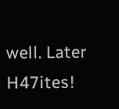well. Later H47ites!